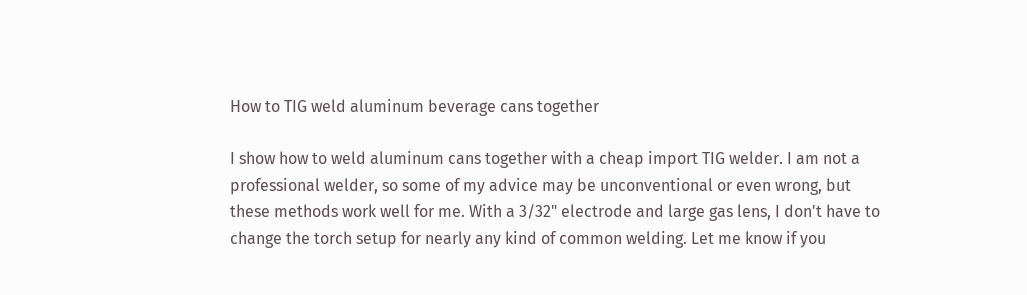How to TIG weld aluminum beverage cans together

I show how to weld aluminum cans together with a cheap import TIG welder. I am not a professional welder, so some of my advice may be unconventional or even wrong, but these methods work well for me. With a 3/32" electrode and large gas lens, I don't have to change the torch setup for nearly any kind of common welding. Let me know if you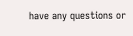have any questions or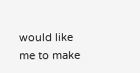would like me to make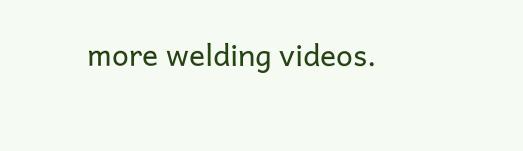more welding videos.